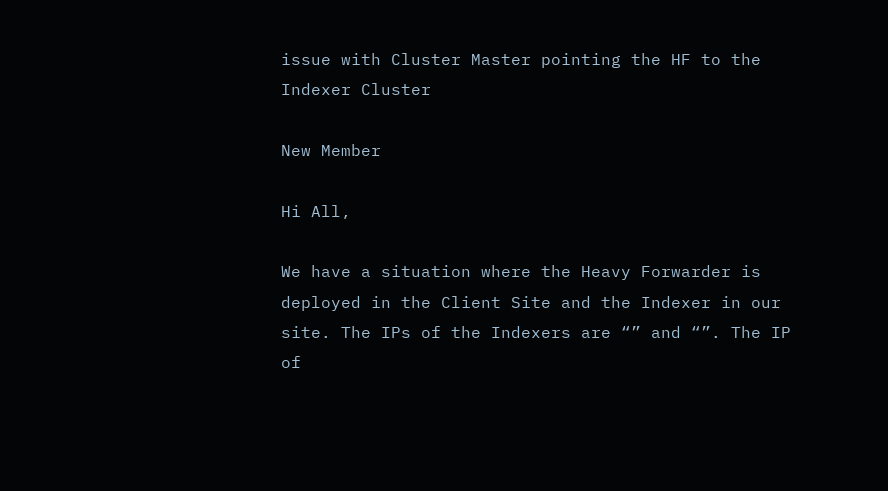issue with Cluster Master pointing the HF to the Indexer Cluster

New Member

Hi All,

We have a situation where the Heavy Forwarder is deployed in the Client Site and the Indexer in our site. The IPs of the Indexers are “” and “”. The IP of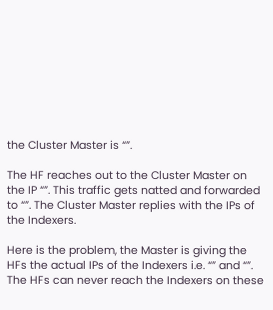the Cluster Master is “”.

The HF reaches out to the Cluster Master on the IP “”. This traffic gets natted and forwarded to “”. The Cluster Master replies with the IPs of the Indexers.

Here is the problem, the Master is giving the HFs the actual IPs of the Indexers i.e. “” and “”. The HFs can never reach the Indexers on these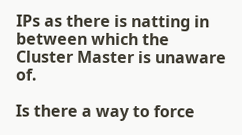IPs as there is natting in between which the Cluster Master is unaware of.

Is there a way to force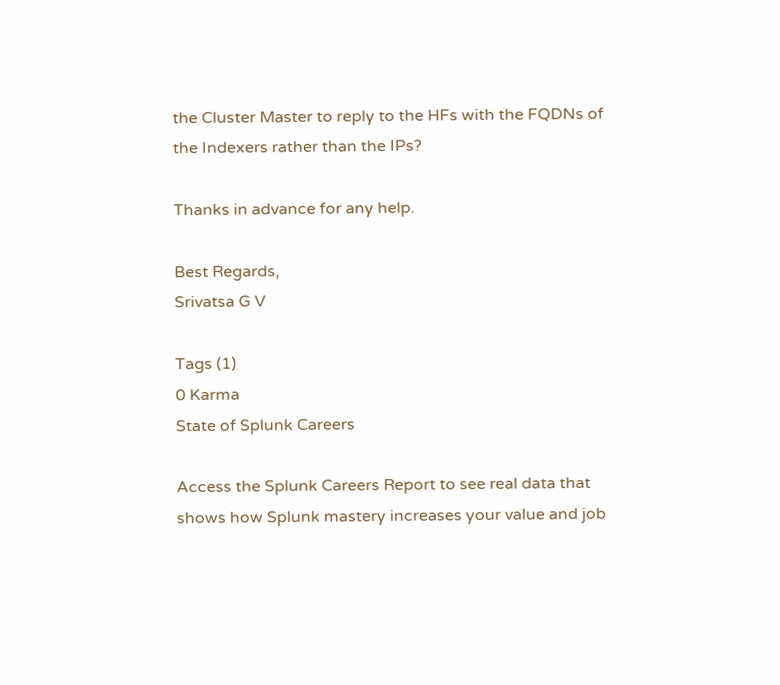the Cluster Master to reply to the HFs with the FQDNs of the Indexers rather than the IPs?

Thanks in advance for any help.

Best Regards,
Srivatsa G V

Tags (1)
0 Karma
State of Splunk Careers

Access the Splunk Careers Report to see real data that shows how Splunk mastery increases your value and job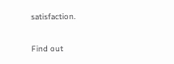satisfaction.

Find out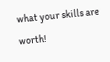what your skills are worth!